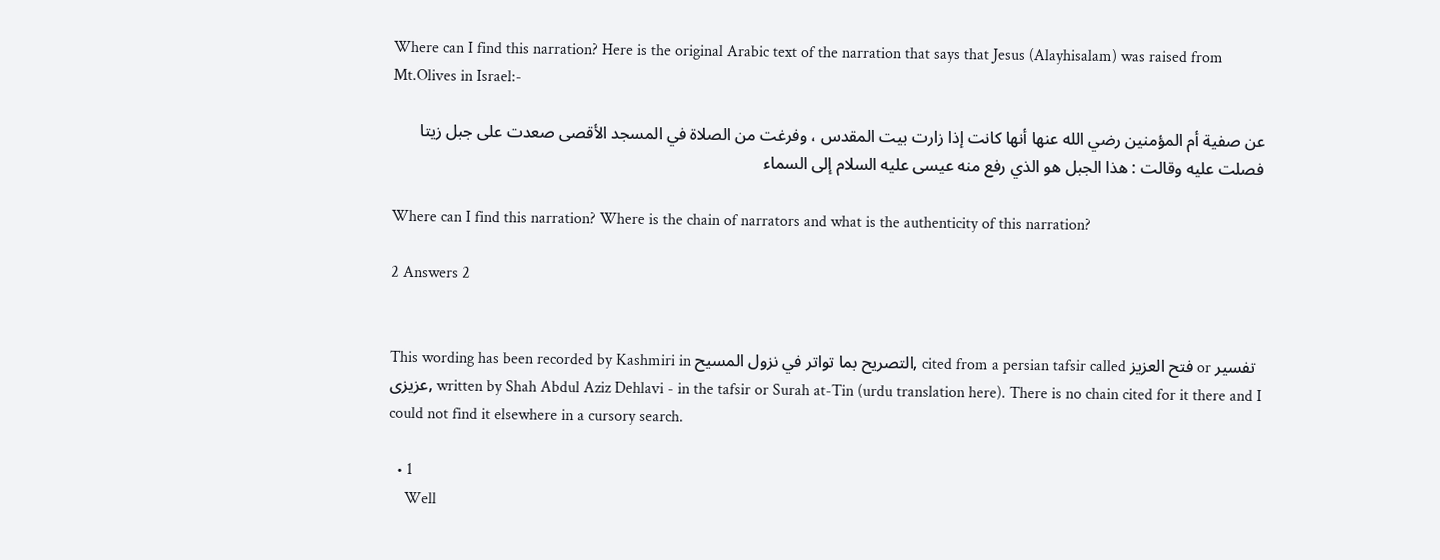Where can I find this narration? Here is the original Arabic text of the narration that says that Jesus (Alayhisalam) was raised from Mt.Olives in Israel:-

عن صفية أم المؤمنين رضي الله عنها أنها كانت إذا زارت بيت المقدس ، وفرغت من الصلاة في المسجد الأقصى صعدت على جبل زيتا فصلت عليه وقالت : هذا الجبل هو الذي رفع منه عيسى عليه السلام إلى السماء

Where can I find this narration? Where is the chain of narrators and what is the authenticity of this narration?

2 Answers 2


This wording has been recorded by Kashmiri in التصريح بما تواتر في نزول المسيح, cited from a persian tafsir called فتح العزیز or تفسیر عزیزی, written by Shah Abdul Aziz Dehlavi - in the tafsir or Surah at-Tin (urdu translation here). There is no chain cited for it there and I could not find it elsewhere in a cursory search.

  • 1
    Well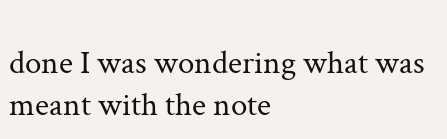done I was wondering what was meant with the note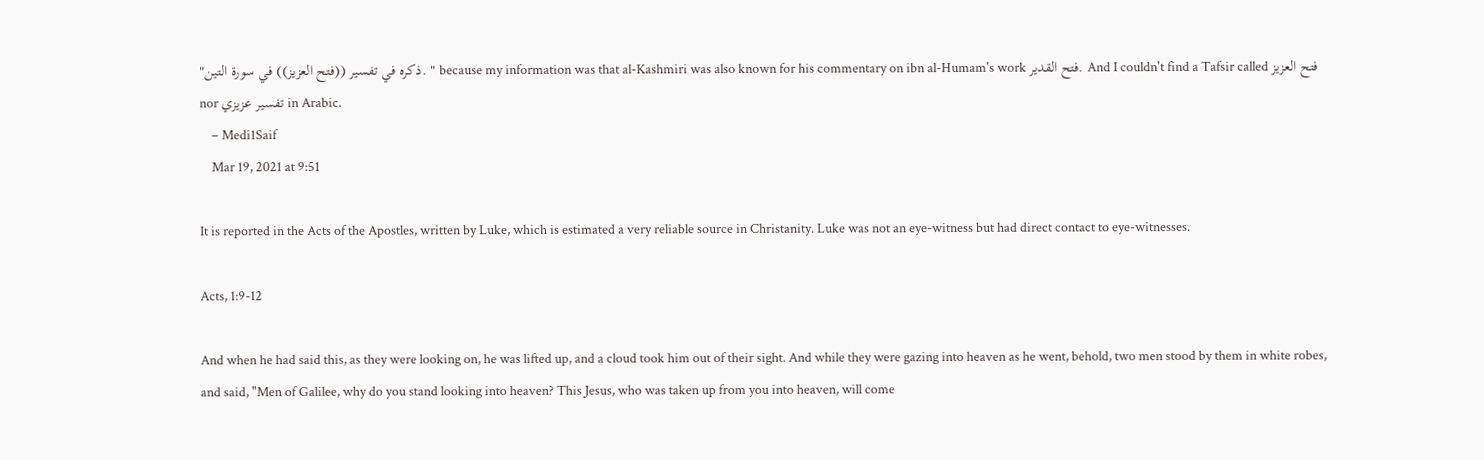"ذكره في تفسير ((فتح العزيز)) في سورة التين. " because my information was that al-Kashmiri was also known for his commentary on ibn al-Humam's work فتح القدير. And I couldn't find a Tafsir called فتح العزيز nor تفسير عزيزي in Arabic.
    – Medi1Saif
    Mar 19, 2021 at 9:51

It is reported in the Acts of the Apostles, written by Luke, which is estimated a very reliable source in Christanity. Luke was not an eye-witness but had direct contact to eye-witnesses.

Acts, 1:9-12

And when he had said this, as they were looking on, he was lifted up, and a cloud took him out of their sight. And while they were gazing into heaven as he went, behold, two men stood by them in white robes, and said, "Men of Galilee, why do you stand looking into heaven? This Jesus, who was taken up from you into heaven, will come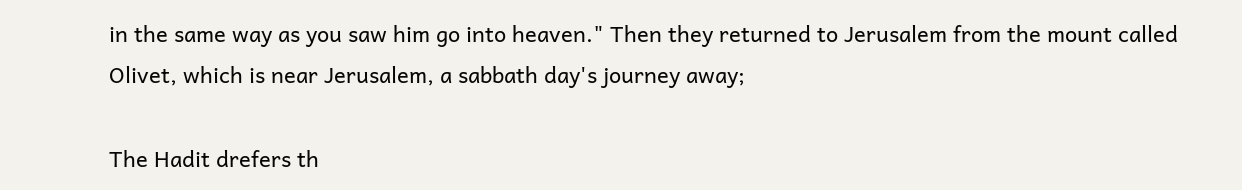in the same way as you saw him go into heaven." Then they returned to Jerusalem from the mount called Olivet, which is near Jerusalem, a sabbath day's journey away;

The Hadit drefers th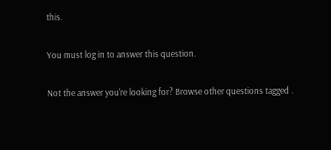this.

You must log in to answer this question.

Not the answer you're looking for? Browse other questions tagged .